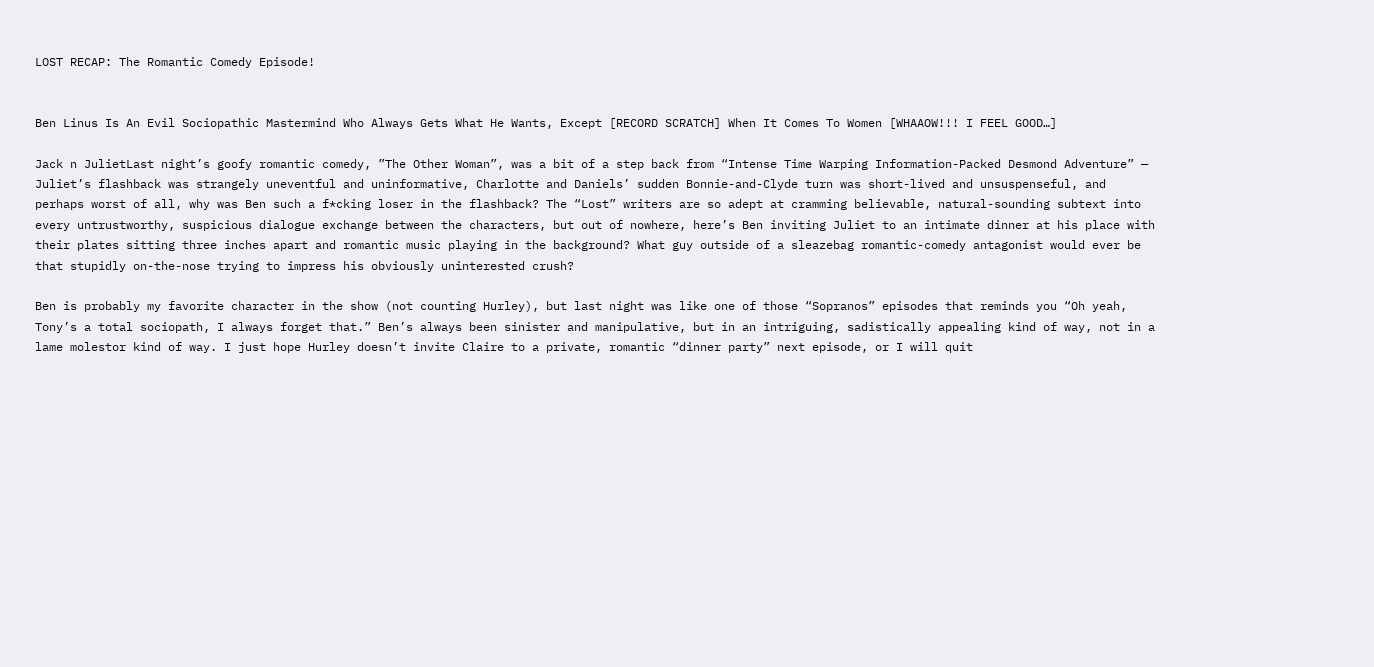LOST RECAP: The Romantic Comedy Episode!


Ben Linus Is An Evil Sociopathic Mastermind Who Always Gets What He Wants, Except [RECORD SCRATCH] When It Comes To Women [WHAAOW!!! I FEEL GOOD…]

Jack n JulietLast night’s goofy romantic comedy, ”The Other Woman”, was a bit of a step back from “Intense Time Warping Information-Packed Desmond Adventure” — Juliet’s flashback was strangely uneventful and uninformative, Charlotte and Daniels’ sudden Bonnie-and-Clyde turn was short-lived and unsuspenseful, and perhaps worst of all, why was Ben such a f*cking loser in the flashback? The “Lost” writers are so adept at cramming believable, natural-sounding subtext into every untrustworthy, suspicious dialogue exchange between the characters, but out of nowhere, here’s Ben inviting Juliet to an intimate dinner at his place with their plates sitting three inches apart and romantic music playing in the background? What guy outside of a sleazebag romantic-comedy antagonist would ever be that stupidly on-the-nose trying to impress his obviously uninterested crush?

Ben is probably my favorite character in the show (not counting Hurley), but last night was like one of those “Sopranos” episodes that reminds you “Oh yeah, Tony’s a total sociopath, I always forget that.” Ben’s always been sinister and manipulative, but in an intriguing, sadistically appealing kind of way, not in a lame molestor kind of way. I just hope Hurley doesn’t invite Claire to a private, romantic “dinner party” next episode, or I will quit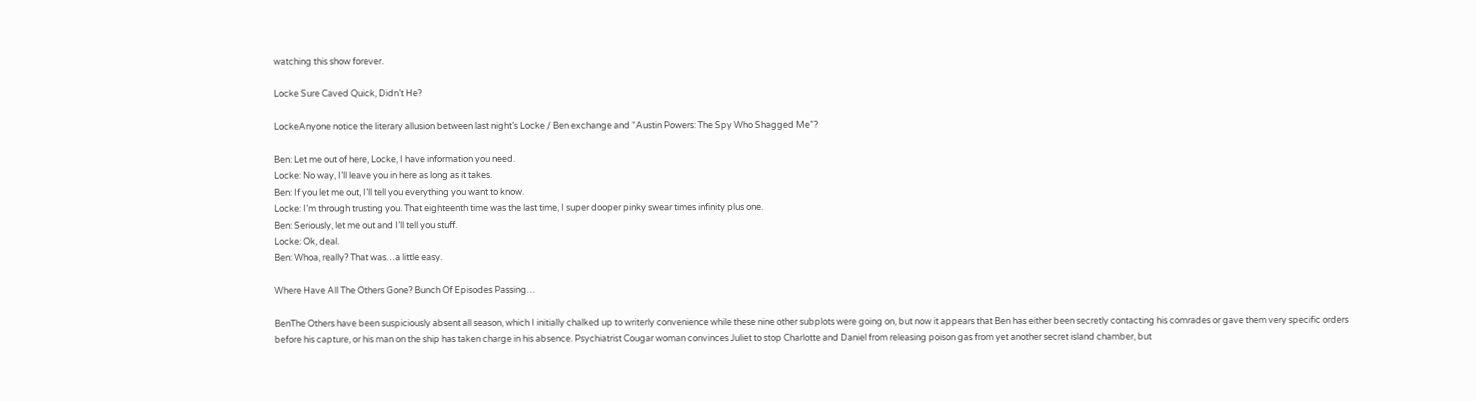watching this show forever.

Locke Sure Caved Quick, Didn’t He?

LockeAnyone notice the literary allusion between last night’s Locke / Ben exchange and “Austin Powers: The Spy Who Shagged Me”?

Ben: Let me out of here, Locke, I have information you need.
Locke: No way, I’ll leave you in here as long as it takes.
Ben: If you let me out, I’ll tell you everything you want to know.
Locke: I’m through trusting you. That eighteenth time was the last time, I super dooper pinky swear times infinity plus one.
Ben: Seriously, let me out and I’ll tell you stuff.
Locke: Ok, deal.
Ben: Whoa, really? That was…a little easy.

Where Have All The Others Gone? Bunch Of Episodes Passing…

BenThe Others have been suspiciously absent all season, which I initially chalked up to writerly convenience while these nine other subplots were going on, but now it appears that Ben has either been secretly contacting his comrades or gave them very specific orders before his capture, or his man on the ship has taken charge in his absence. Psychiatrist Cougar woman convinces Juliet to stop Charlotte and Daniel from releasing poison gas from yet another secret island chamber, but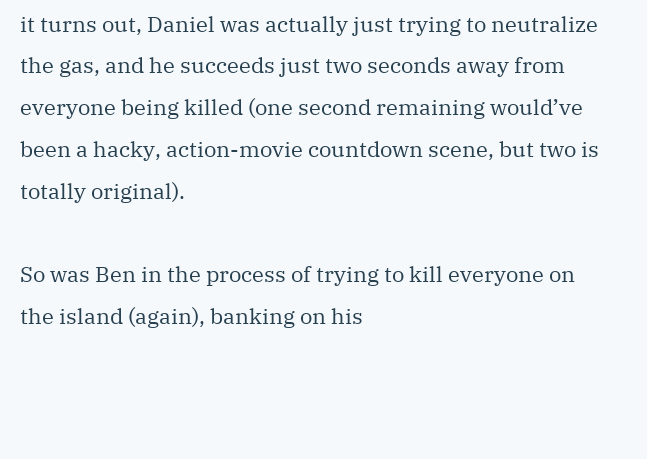it turns out, Daniel was actually just trying to neutralize the gas, and he succeeds just two seconds away from everyone being killed (one second remaining would’ve been a hacky, action-movie countdown scene, but two is totally original).

So was Ben in the process of trying to kill everyone on the island (again), banking on his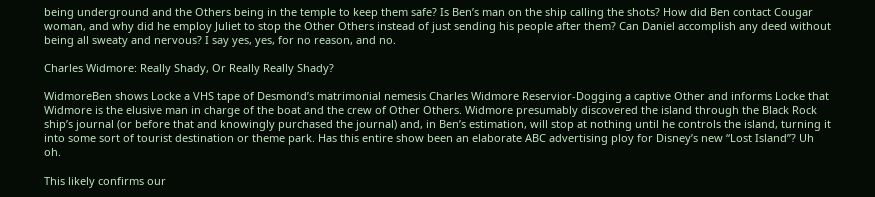being underground and the Others being in the temple to keep them safe? Is Ben’s man on the ship calling the shots? How did Ben contact Cougar woman, and why did he employ Juliet to stop the Other Others instead of just sending his people after them? Can Daniel accomplish any deed without being all sweaty and nervous? I say yes, yes, for no reason, and no.

Charles Widmore: Really Shady, Or Really Really Shady?

WidmoreBen shows Locke a VHS tape of Desmond’s matrimonial nemesis Charles Widmore Reservior-Dogging a captive Other and informs Locke that Widmore is the elusive man in charge of the boat and the crew of Other Others. Widmore presumably discovered the island through the Black Rock ship’s journal (or before that and knowingly purchased the journal) and, in Ben’s estimation, will stop at nothing until he controls the island, turning it into some sort of tourist destination or theme park. Has this entire show been an elaborate ABC advertising ploy for Disney’s new “Lost Island”? Uh oh.

This likely confirms our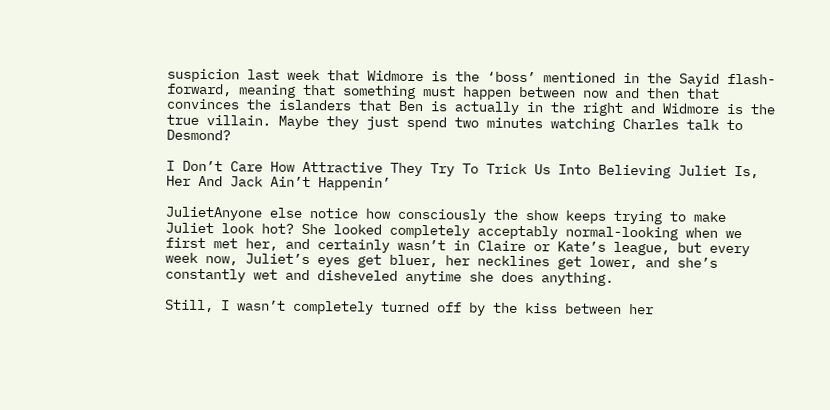suspicion last week that Widmore is the ‘boss’ mentioned in the Sayid flash-forward, meaning that something must happen between now and then that convinces the islanders that Ben is actually in the right and Widmore is the true villain. Maybe they just spend two minutes watching Charles talk to Desmond?

I Don’t Care How Attractive They Try To Trick Us Into Believing Juliet Is, Her And Jack Ain’t Happenin’

JulietAnyone else notice how consciously the show keeps trying to make Juliet look hot? She looked completely acceptably normal-looking when we first met her, and certainly wasn’t in Claire or Kate’s league, but every week now, Juliet’s eyes get bluer, her necklines get lower, and she’s constantly wet and disheveled anytime she does anything.

Still, I wasn’t completely turned off by the kiss between her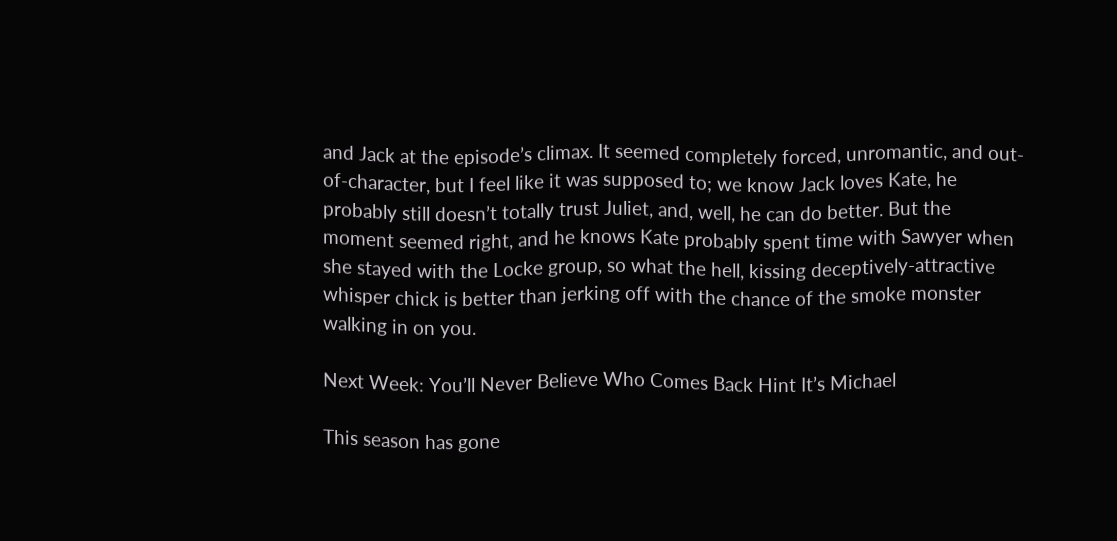and Jack at the episode’s climax. It seemed completely forced, unromantic, and out-of-character, but I feel like it was supposed to; we know Jack loves Kate, he probably still doesn’t totally trust Juliet, and, well, he can do better. But the moment seemed right, and he knows Kate probably spent time with Sawyer when she stayed with the Locke group, so what the hell, kissing deceptively-attractive whisper chick is better than jerking off with the chance of the smoke monster walking in on you.

Next Week: You’ll Never Believe Who Comes Back Hint It’s Michael

This season has gone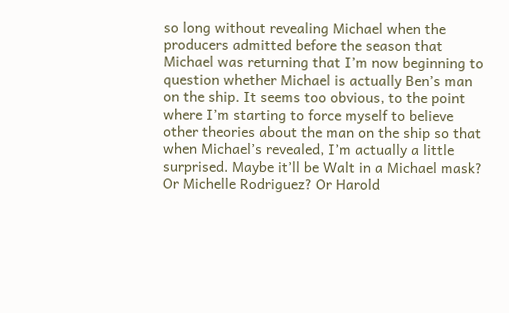so long without revealing Michael when the producers admitted before the season that Michael was returning that I’m now beginning to question whether Michael is actually Ben’s man on the ship. It seems too obvious, to the point where I’m starting to force myself to believe other theories about the man on the ship so that when Michael’s revealed, I’m actually a little surprised. Maybe it’ll be Walt in a Michael mask? Or Michelle Rodriguez? Or Harold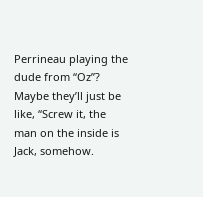Perrineau playing the dude from “Oz”? Maybe they’ll just be like, “Screw it, the man on the inside is Jack, somehow.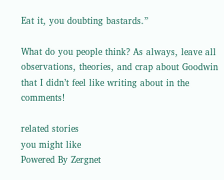Eat it, you doubting bastards.”

What do you people think? As always, leave all observations, theories, and crap about Goodwin that I didn’t feel like writing about in the comments!

related stories
you might like
Powered By Zergnet